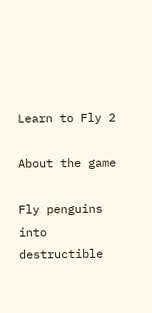Learn to Fly 2

About the game

Fly penguins into destructible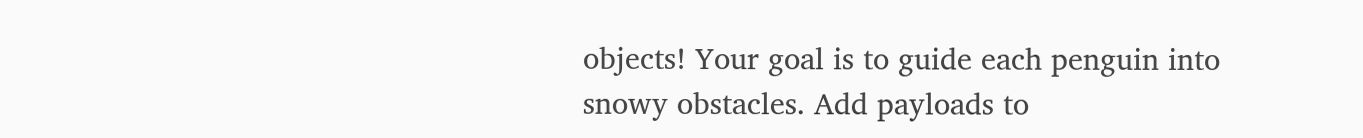objects! Your goal is to guide each penguin into snowy obstacles. Add payloads to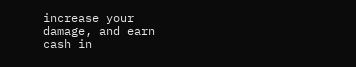increase your damage, and earn cash in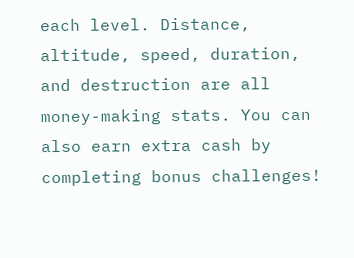each level. Distance, altitude, speed, duration, and destruction are all money-making stats. You can also earn extra cash by completing bonus challenges!